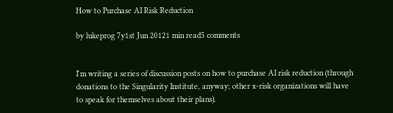How to Purchase AI Risk Reduction

by lukeprog 7y1st Jun 20121 min read5 comments


I'm writing a series of discussion posts on how to purchase AI risk reduction (through donations to the Singularity Institute, anyway; other x-risk organizations will have to speak for themselves about their plans).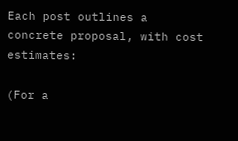Each post outlines a concrete proposal, with cost estimates:

(For a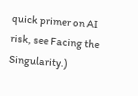quick primer on AI risk, see Facing the Singularity.)